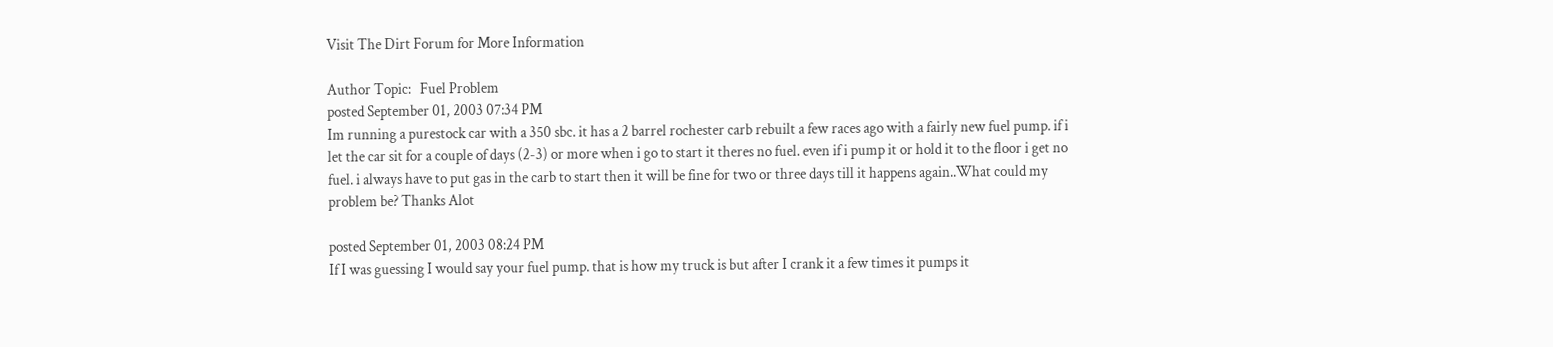Visit The Dirt Forum for More Information

Author Topic:   Fuel Problem
posted September 01, 2003 07:34 PM
Im running a purestock car with a 350 sbc. it has a 2 barrel rochester carb rebuilt a few races ago with a fairly new fuel pump. if i let the car sit for a couple of days (2-3) or more when i go to start it theres no fuel. even if i pump it or hold it to the floor i get no fuel. i always have to put gas in the carb to start then it will be fine for two or three days till it happens again..What could my problem be? Thanks Alot

posted September 01, 2003 08:24 PM
If I was guessing I would say your fuel pump. that is how my truck is but after I crank it a few times it pumps it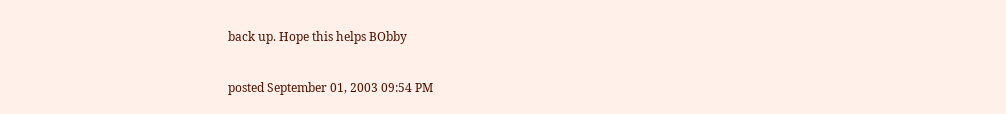back up. Hope this helps BObby

posted September 01, 2003 09:54 PM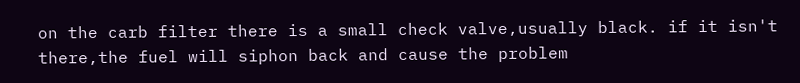on the carb filter there is a small check valve,usually black. if it isn't there,the fuel will siphon back and cause the problem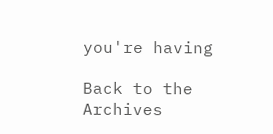you're having

Back to the Archives